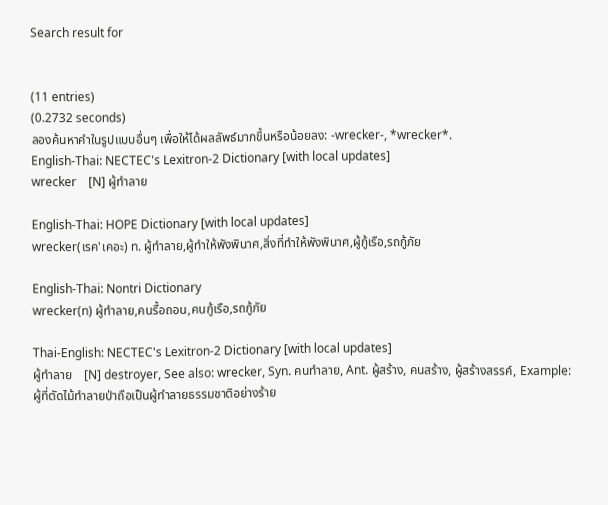Search result for


(11 entries)
(0.2732 seconds)
ลองค้นหาคำในรูปแบบอื่นๆ เพื่อให้ได้ผลลัพธ์มากขึ้นหรือน้อยลง: -wrecker-, *wrecker*.
English-Thai: NECTEC's Lexitron-2 Dictionary [with local updates]
wrecker    [N] ผู้ทำลาย

English-Thai: HOPE Dictionary [with local updates]
wrecker(เรค'เคอะ) n. ผู้ทำลาย,ผู้ทำให้พังพินาศ,สิ่งที่ทำให้พังพินาศ,ผู้กู้เรือ,รถกู้ภัย

English-Thai: Nontri Dictionary
wrecker(n) ผู้ทำลาย,คนรื้อถอน,คนกู้เรือ,รถกู้ภัย

Thai-English: NECTEC's Lexitron-2 Dictionary [with local updates]
ผู้ทำลาย    [N] destroyer, See also: wrecker, Syn. คนทำลาย, Ant. ผู้สร้าง, คนสร้าง, ผู้สร้างสรรค์, Example: ผู้ที่ตัดไม้ทำลายป่าถือเป็นผู้ทำลายธรรมชาติอย่างร้าย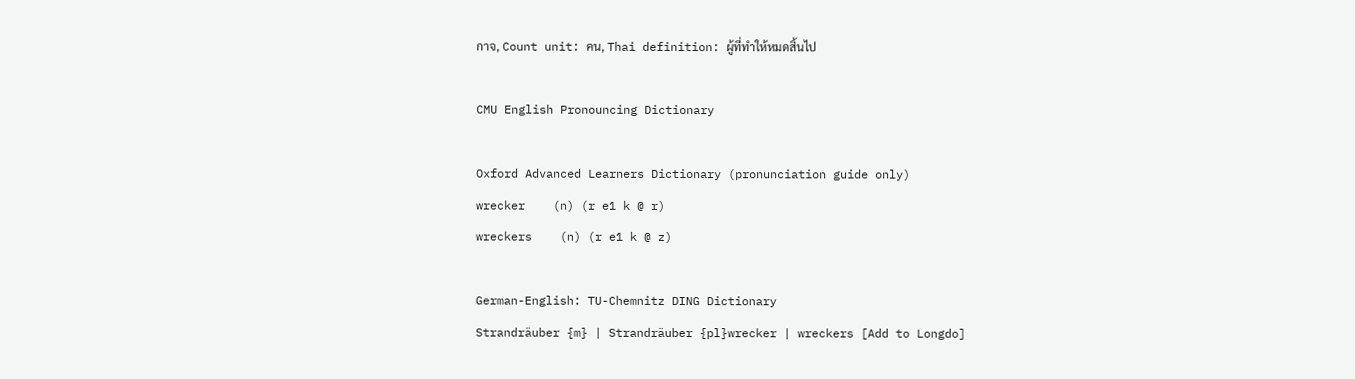กาจ, Count unit: คน, Thai definition: ผู้ที่ทำให้หมดสิ้นไป

CMU English Pronouncing Dictionary

Oxford Advanced Learners Dictionary (pronunciation guide only)
wrecker    (n) (r e1 k @ r)
wreckers    (n) (r e1 k @ z)

German-English: TU-Chemnitz DING Dictionary
Strandräuber {m} | Strandräuber {pl}wrecker | wreckers [Add to Longdo]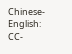Chinese-English: CC-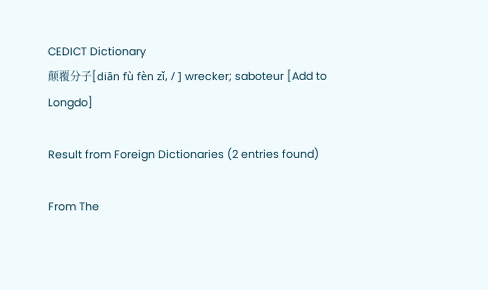CEDICT Dictionary
颠覆分子[diān fù fèn zǐ, / ] wrecker; saboteur [Add to Longdo]

Result from Foreign Dictionaries (2 entries found)

From The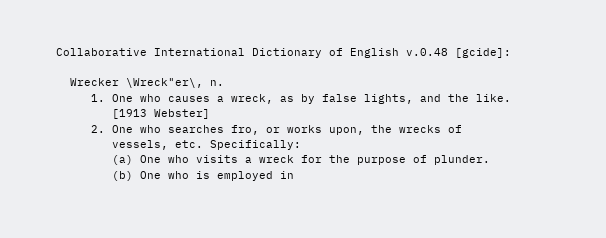Collaborative International Dictionary of English v.0.48 [gcide]:

  Wrecker \Wreck"er\, n.
     1. One who causes a wreck, as by false lights, and the like.
        [1913 Webster]
     2. One who searches fro, or works upon, the wrecks of
        vessels, etc. Specifically:
        (a) One who visits a wreck for the purpose of plunder.
        (b) One who is employed in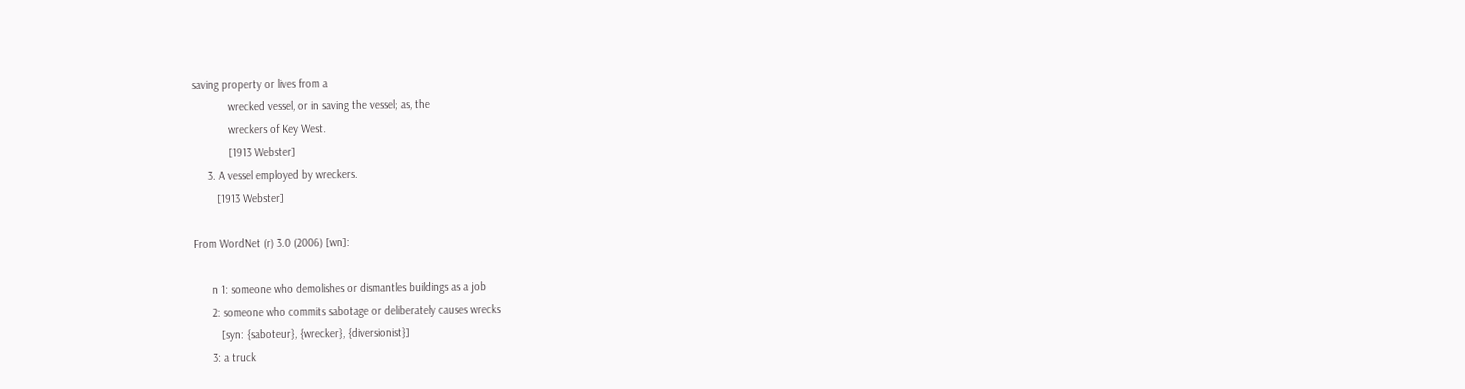saving property or lives from a
            wrecked vessel, or in saving the vessel; as, the
            wreckers of Key West.
            [1913 Webster]
     3. A vessel employed by wreckers.
        [1913 Webster]

From WordNet (r) 3.0 (2006) [wn]:

      n 1: someone who demolishes or dismantles buildings as a job
      2: someone who commits sabotage or deliberately causes wrecks
         [syn: {saboteur}, {wrecker}, {diversionist}]
      3: a truck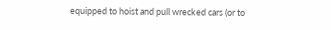equipped to hoist and pull wrecked cars (or to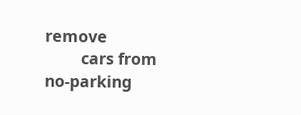remove
         cars from no-parking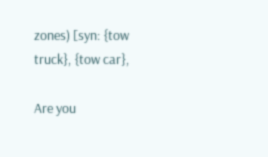zones) [syn: {tow truck}, {tow car},

Are you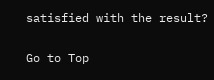satisfied with the result?

Go to Top